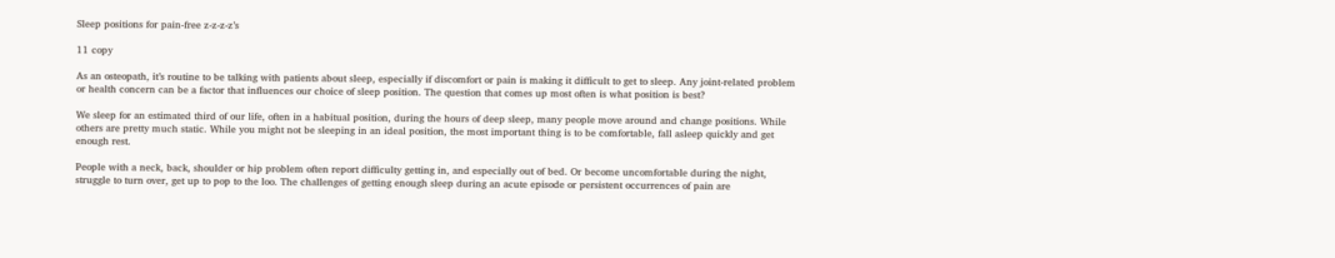Sleep positions for pain-free z-z-z-z’s

11 copy

As an osteopath, it’s routine to be talking with patients about sleep, especially if discomfort or pain is making it difficult to get to sleep. Any joint-related problem or health concern can be a factor that influences our choice of sleep position. The question that comes up most often is what position is best?

We sleep for an estimated third of our life, often in a habitual position, during the hours of deep sleep, many people move around and change positions. While others are pretty much static. While you might not be sleeping in an ideal position, the most important thing is to be comfortable, fall asleep quickly and get enough rest.

People with a neck, back, shoulder or hip problem often report difficulty getting in, and especially out of bed. Or become uncomfortable during the night, struggle to turn over, get up to pop to the loo. The challenges of getting enough sleep during an acute episode or persistent occurrences of pain are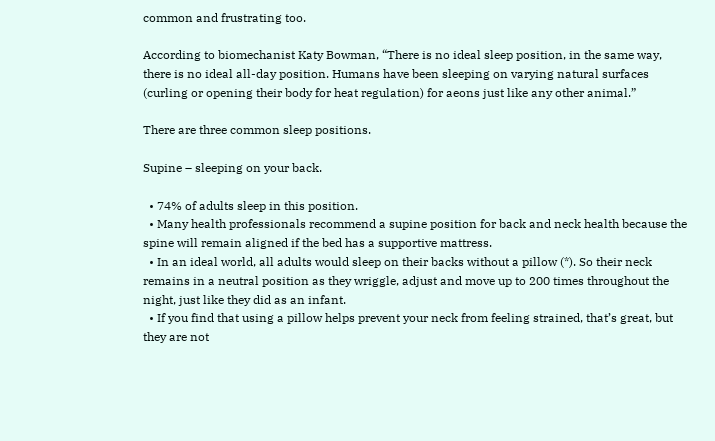common and frustrating too.

According to biomechanist Katy Bowman, “There is no ideal sleep position, in the same way, there is no ideal all-day position. Humans have been sleeping on varying natural surfaces (curling or opening their body for heat regulation) for aeons just like any other animal.”

There are three common sleep positions.

Supine – sleeping on your back.

  • 74% of adults sleep in this position.
  • Many health professionals recommend a supine position for back and neck health because the spine will remain aligned if the bed has a supportive mattress.
  • In an ideal world, all adults would sleep on their backs without a pillow (*). So their neck remains in a neutral position as they wriggle, adjust and move up to 200 times throughout the night, just like they did as an infant.
  • If you find that using a pillow helps prevent your neck from feeling strained, that’s great, but they are not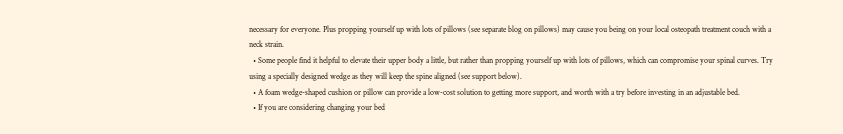necessary for everyone. Plus propping yourself up with lots of pillows (see separate blog on pillows) may cause you being on your local osteopath treatment couch with a neck strain.
  • Some people find it helpful to elevate their upper body a little, but rather than propping yourself up with lots of pillows, which can compromise your spinal curves. Try using a specially designed wedge as they will keep the spine aligned (see support below).
  • A foam wedge-shaped cushion or pillow can provide a low-cost solution to getting more support, and worth with a try before investing in an adjustable bed.
  • If you are considering changing your bed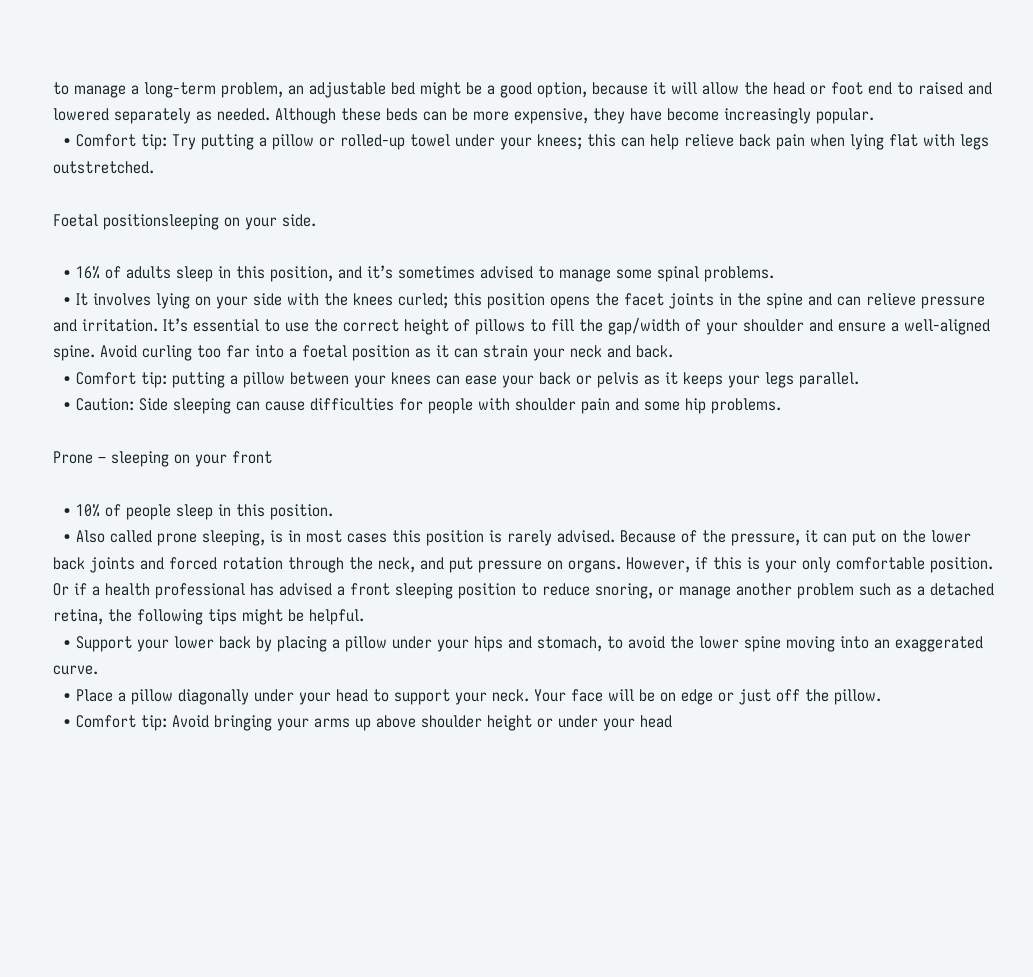to manage a long-term problem, an adjustable bed might be a good option, because it will allow the head or foot end to raised and lowered separately as needed. Although these beds can be more expensive, they have become increasingly popular.
  • Comfort tip: Try putting a pillow or rolled-up towel under your knees; this can help relieve back pain when lying flat with legs outstretched.

Foetal positionsleeping on your side.

  • 16% of adults sleep in this position, and it’s sometimes advised to manage some spinal problems.
  • It involves lying on your side with the knees curled; this position opens the facet joints in the spine and can relieve pressure and irritation. It’s essential to use the correct height of pillows to fill the gap/width of your shoulder and ensure a well-aligned spine. Avoid curling too far into a foetal position as it can strain your neck and back.
  • Comfort tip: putting a pillow between your knees can ease your back or pelvis as it keeps your legs parallel.
  • Caution: Side sleeping can cause difficulties for people with shoulder pain and some hip problems.

Prone – sleeping on your front

  • 10% of people sleep in this position.
  • Also called prone sleeping, is in most cases this position is rarely advised. Because of the pressure, it can put on the lower back joints and forced rotation through the neck, and put pressure on organs. However, if this is your only comfortable position. Or if a health professional has advised a front sleeping position to reduce snoring, or manage another problem such as a detached retina, the following tips might be helpful.
  • Support your lower back by placing a pillow under your hips and stomach, to avoid the lower spine moving into an exaggerated curve.
  • Place a pillow diagonally under your head to support your neck. Your face will be on edge or just off the pillow.
  • Comfort tip: Avoid bringing your arms up above shoulder height or under your head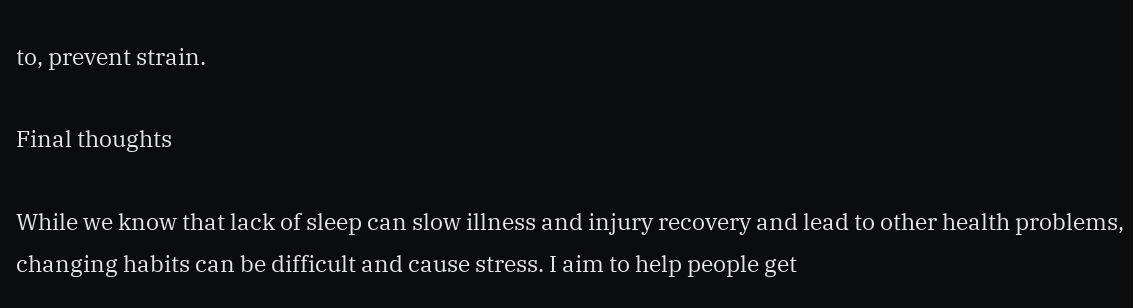to, prevent strain.

Final thoughts

While we know that lack of sleep can slow illness and injury recovery and lead to other health problems, changing habits can be difficult and cause stress. I aim to help people get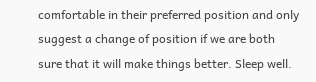comfortable in their preferred position and only suggest a change of position if we are both sure that it will make things better. Sleep well.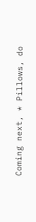Coming next, * Pillows, do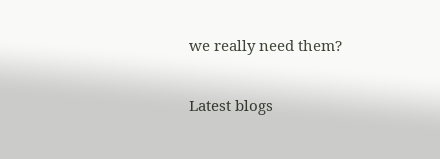we really need them?


Latest blogs